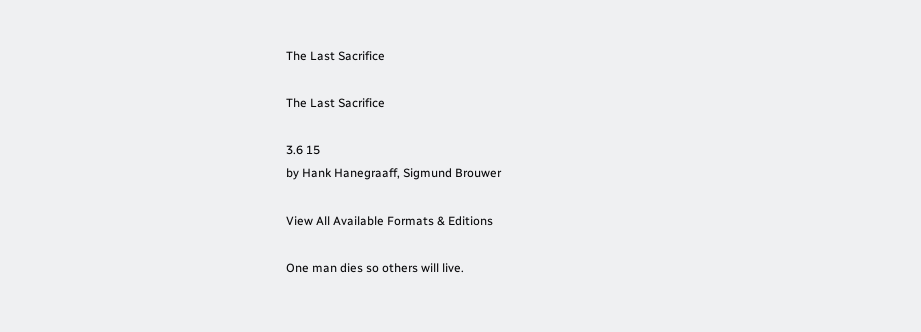The Last Sacrifice

The Last Sacrifice

3.6 15
by Hank Hanegraaff, Sigmund Brouwer

View All Available Formats & Editions

One man dies so others will live.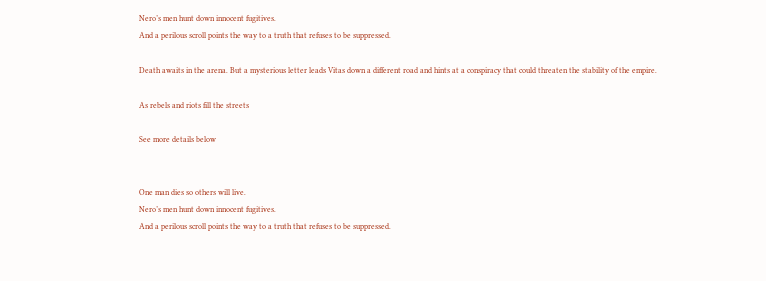Nero’s men hunt down innocent fugitives.
And a perilous scroll points the way to a truth that refuses to be suppressed.

Death awaits in the arena. But a mysterious letter leads Vitas down a different road and hints at a conspiracy that could threaten the stability of the empire.

As rebels and riots fill the streets

See more details below


One man dies so others will live.
Nero’s men hunt down innocent fugitives.
And a perilous scroll points the way to a truth that refuses to be suppressed.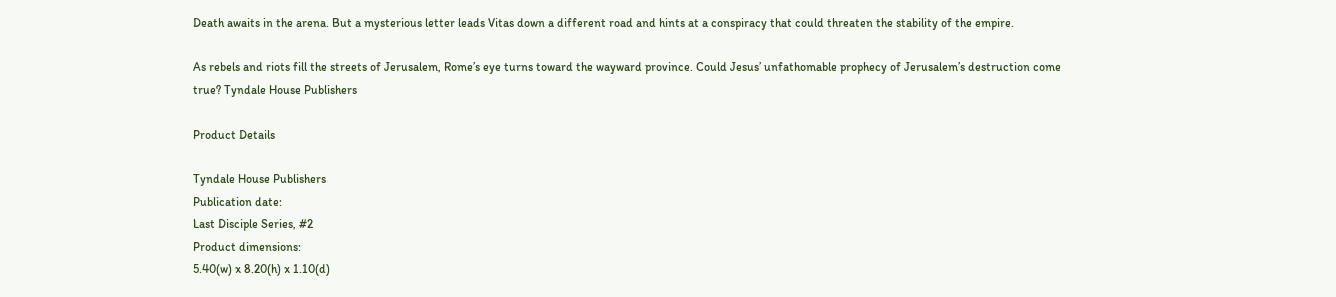Death awaits in the arena. But a mysterious letter leads Vitas down a different road and hints at a conspiracy that could threaten the stability of the empire.

As rebels and riots fill the streets of Jerusalem, Rome’s eye turns toward the wayward province. Could Jesus’ unfathomable prophecy of Jerusalem’s destruction come true? Tyndale House Publishers

Product Details

Tyndale House Publishers
Publication date:
Last Disciple Series, #2
Product dimensions:
5.40(w) x 8.20(h) x 1.10(d)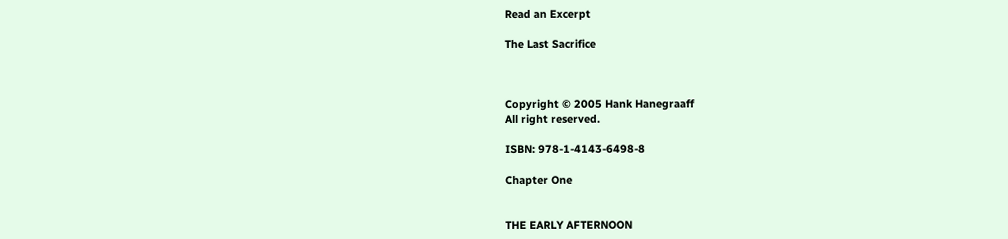Read an Excerpt

The Last Sacrifice



Copyright © 2005 Hank Hanegraaff
All right reserved.

ISBN: 978-1-4143-6498-8

Chapter One


THE EARLY AFTERNOON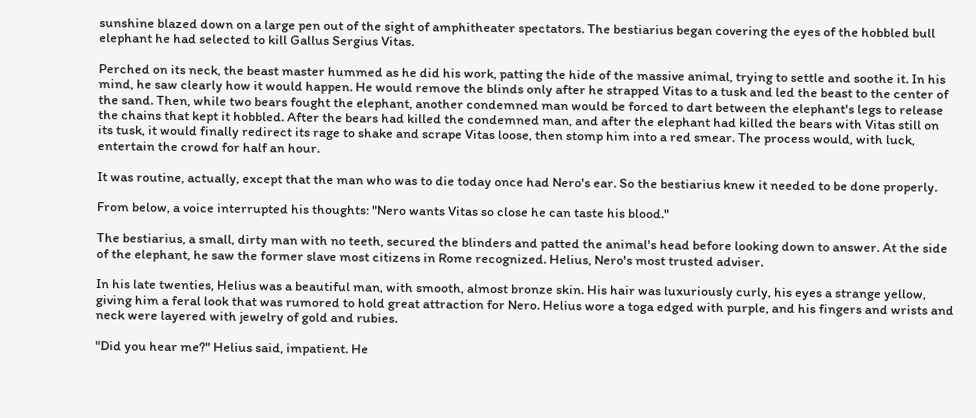sunshine blazed down on a large pen out of the sight of amphitheater spectators. The bestiarius began covering the eyes of the hobbled bull elephant he had selected to kill Gallus Sergius Vitas.

Perched on its neck, the beast master hummed as he did his work, patting the hide of the massive animal, trying to settle and soothe it. In his mind, he saw clearly how it would happen. He would remove the blinds only after he strapped Vitas to a tusk and led the beast to the center of the sand. Then, while two bears fought the elephant, another condemned man would be forced to dart between the elephant's legs to release the chains that kept it hobbled. After the bears had killed the condemned man, and after the elephant had killed the bears with Vitas still on its tusk, it would finally redirect its rage to shake and scrape Vitas loose, then stomp him into a red smear. The process would, with luck, entertain the crowd for half an hour.

It was routine, actually, except that the man who was to die today once had Nero's ear. So the bestiarius knew it needed to be done properly.

From below, a voice interrupted his thoughts: "Nero wants Vitas so close he can taste his blood."

The bestiarius, a small, dirty man with no teeth, secured the blinders and patted the animal's head before looking down to answer. At the side of the elephant, he saw the former slave most citizens in Rome recognized. Helius, Nero's most trusted adviser.

In his late twenties, Helius was a beautiful man, with smooth, almost bronze skin. His hair was luxuriously curly, his eyes a strange yellow, giving him a feral look that was rumored to hold great attraction for Nero. Helius wore a toga edged with purple, and his fingers and wrists and neck were layered with jewelry of gold and rubies.

"Did you hear me?" Helius said, impatient. He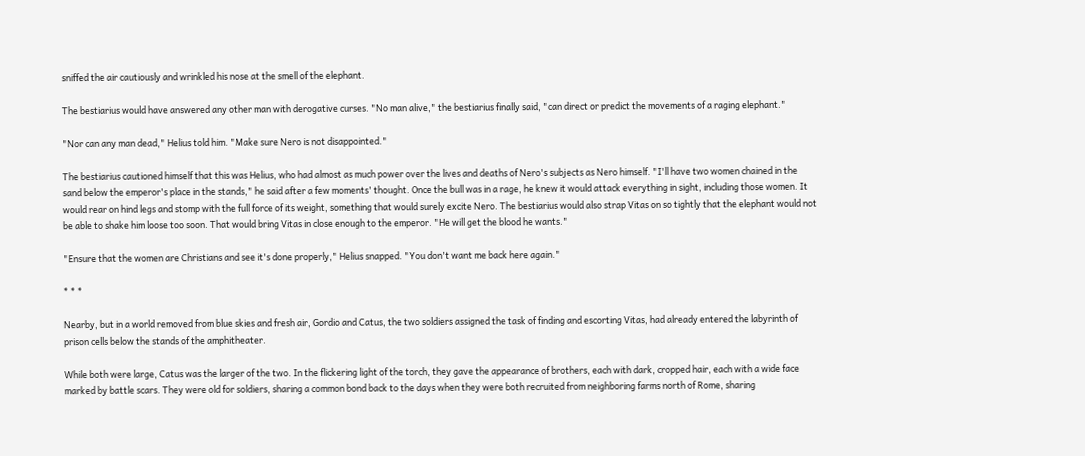sniffed the air cautiously and wrinkled his nose at the smell of the elephant.

The bestiarius would have answered any other man with derogative curses. "No man alive," the bestiarius finally said, "can direct or predict the movements of a raging elephant."

"Nor can any man dead," Helius told him. "Make sure Nero is not disappointed."

The bestiarius cautioned himself that this was Helius, who had almost as much power over the lives and deaths of Nero's subjects as Nero himself. "I'll have two women chained in the sand below the emperor's place in the stands," he said after a few moments' thought. Once the bull was in a rage, he knew it would attack everything in sight, including those women. It would rear on hind legs and stomp with the full force of its weight, something that would surely excite Nero. The bestiarius would also strap Vitas on so tightly that the elephant would not be able to shake him loose too soon. That would bring Vitas in close enough to the emperor. "He will get the blood he wants."

"Ensure that the women are Christians and see it's done properly," Helius snapped. "You don't want me back here again."

* * *

Nearby, but in a world removed from blue skies and fresh air, Gordio and Catus, the two soldiers assigned the task of finding and escorting Vitas, had already entered the labyrinth of prison cells below the stands of the amphitheater.

While both were large, Catus was the larger of the two. In the flickering light of the torch, they gave the appearance of brothers, each with dark, cropped hair, each with a wide face marked by battle scars. They were old for soldiers, sharing a common bond back to the days when they were both recruited from neighboring farms north of Rome, sharing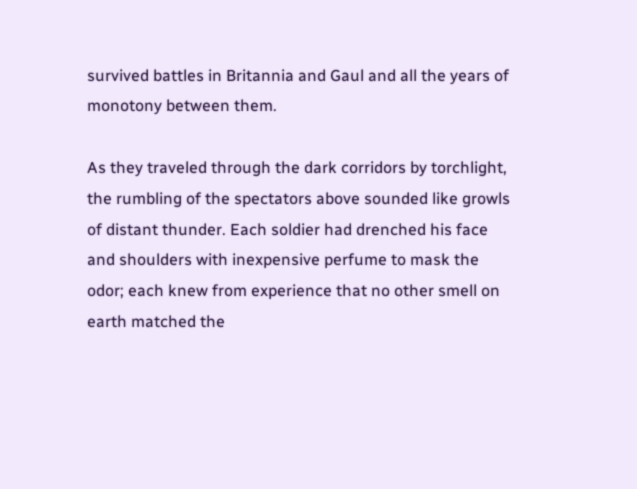survived battles in Britannia and Gaul and all the years of monotony between them.

As they traveled through the dark corridors by torchlight, the rumbling of the spectators above sounded like growls of distant thunder. Each soldier had drenched his face and shoulders with inexpensive perfume to mask the odor; each knew from experience that no other smell on earth matched the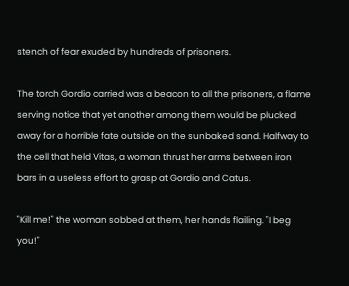stench of fear exuded by hundreds of prisoners.

The torch Gordio carried was a beacon to all the prisoners, a flame serving notice that yet another among them would be plucked away for a horrible fate outside on the sunbaked sand. Halfway to the cell that held Vitas, a woman thrust her arms between iron bars in a useless effort to grasp at Gordio and Catus.

"Kill me!" the woman sobbed at them, her hands flailing. "I beg you!"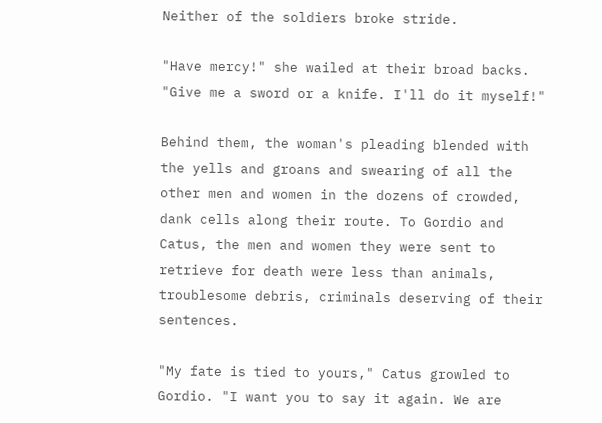Neither of the soldiers broke stride.

"Have mercy!" she wailed at their broad backs. "Give me a sword or a knife. I'll do it myself!"

Behind them, the woman's pleading blended with the yells and groans and swearing of all the other men and women in the dozens of crowded, dank cells along their route. To Gordio and Catus, the men and women they were sent to retrieve for death were less than animals, troublesome debris, criminals deserving of their sentences.

"My fate is tied to yours," Catus growled to Gordio. "I want you to say it again. We are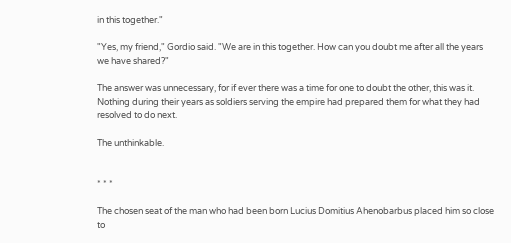in this together."

"Yes, my friend," Gordio said. "We are in this together. How can you doubt me after all the years we have shared?"

The answer was unnecessary, for if ever there was a time for one to doubt the other, this was it. Nothing during their years as soldiers serving the empire had prepared them for what they had resolved to do next.

The unthinkable.


* * *

The chosen seat of the man who had been born Lucius Domitius Ahenobarbus placed him so close to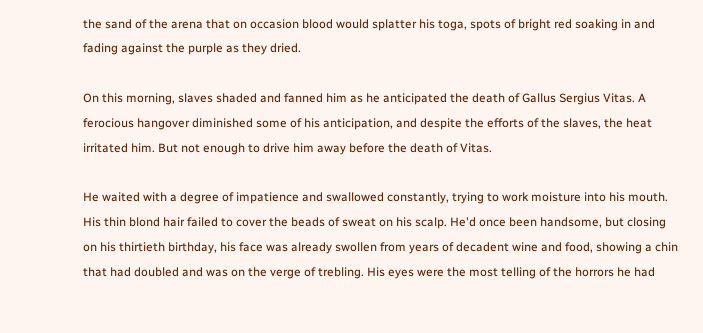the sand of the arena that on occasion blood would splatter his toga, spots of bright red soaking in and fading against the purple as they dried.

On this morning, slaves shaded and fanned him as he anticipated the death of Gallus Sergius Vitas. A ferocious hangover diminished some of his anticipation, and despite the efforts of the slaves, the heat irritated him. But not enough to drive him away before the death of Vitas.

He waited with a degree of impatience and swallowed constantly, trying to work moisture into his mouth. His thin blond hair failed to cover the beads of sweat on his scalp. He'd once been handsome, but closing on his thirtieth birthday, his face was already swollen from years of decadent wine and food, showing a chin that had doubled and was on the verge of trebling. His eyes were the most telling of the horrors he had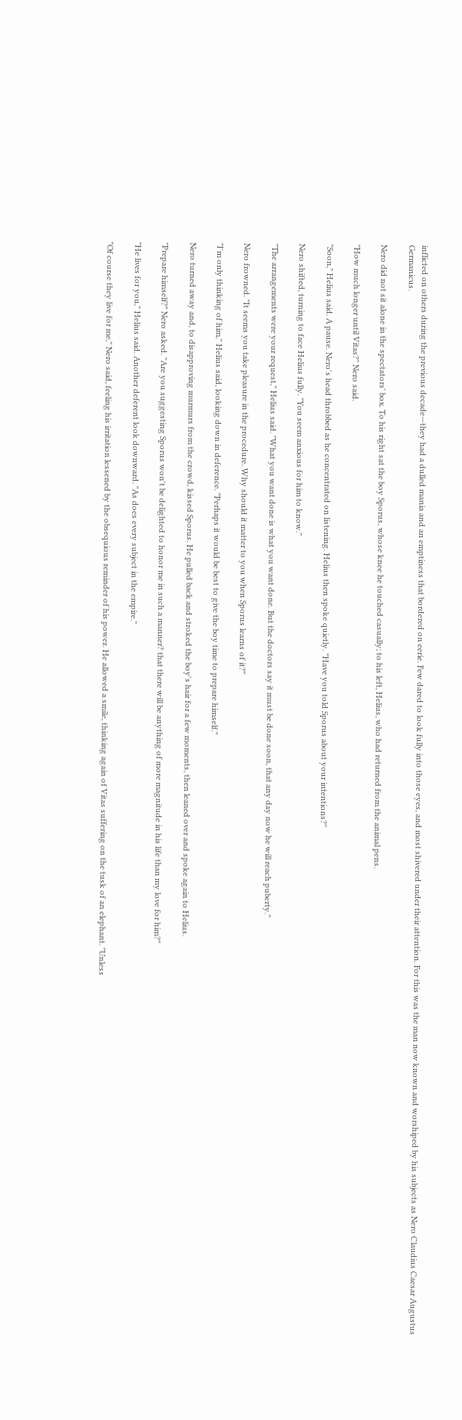inflicted on others during the previous decade—they had a dulled mania and an emptiness that bordered on eerie. Few dared to look fully into those eyes, and most shivered under their attention. For this was the man now known and worshiped by his subjects as Nero Claudius Caesar Augustus Germanicus.

Nero did not sit alone in the spectators' box. To his right sat the boy Sporus, whose knee he touched casually; to his left, Helius, who had returned from the animal pens.

"How much longer until Vitas?" Nero said.

"Soon," Helius said. A pause. Nero's head throbbed as he concentrated on listening. Helius then spoke quietly. "Have you told Sporus about your intentions?"

Nero shifted, turning to face Helius fully. "You seem anxious for him to know."

"The arrangements were your request," Helius said. "What you want done is what you want done. But the doctors say it must be done soon, that any day now he will reach puberty."

Nero frowned. "It seems you take pleasure in the procedure. Why should it matter to you when Sporus learns of it?"

"I'm only thinking of him," Helius said, looking down in deference. "Perhaps it would be best to give the boy time to prepare himself."

Nero turned away and, to disapproving murmurs from the crowd, kissed Sporus. He pulled back and stroked the boy's hair for a few moments, then leaned over and spoke again to Helius.

"Prepare himself?" Nero asked. "Are you suggesting Sporus won't be delighted to honor me in such a manner? that there will be anything of more magnitude in his life than my love for him?"

"He lives for you," Helius said. Another deferent look downward. "As does every subject in the empire."

"Of course they live for me," Nero said, feeling his irritation lessened by the obsequious reminder of his power. He allowed a smile, thinking again of Vitas suffering on the tusk of an elephant. "Unless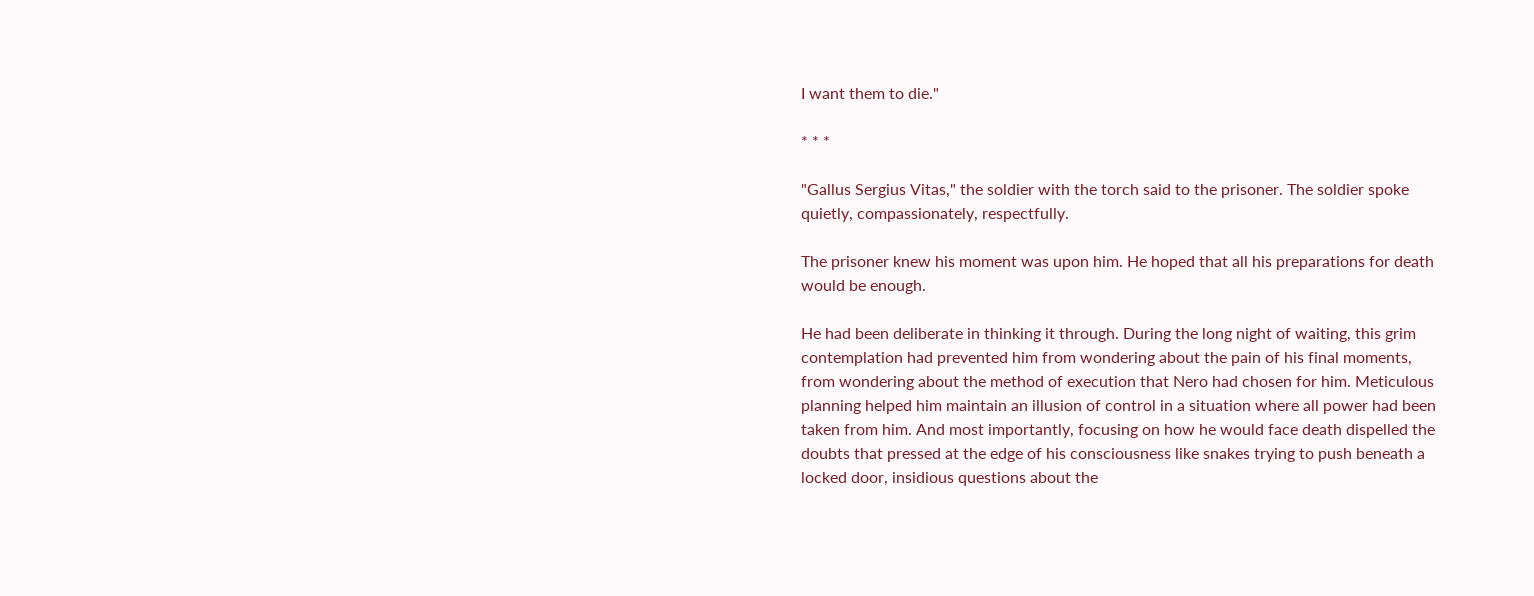I want them to die."

* * *

"Gallus Sergius Vitas," the soldier with the torch said to the prisoner. The soldier spoke quietly, compassionately, respectfully.

The prisoner knew his moment was upon him. He hoped that all his preparations for death would be enough.

He had been deliberate in thinking it through. During the long night of waiting, this grim contemplation had prevented him from wondering about the pain of his final moments, from wondering about the method of execution that Nero had chosen for him. Meticulous planning helped him maintain an illusion of control in a situation where all power had been taken from him. And most importantly, focusing on how he would face death dispelled the doubts that pressed at the edge of his consciousness like snakes trying to push beneath a locked door, insidious questions about the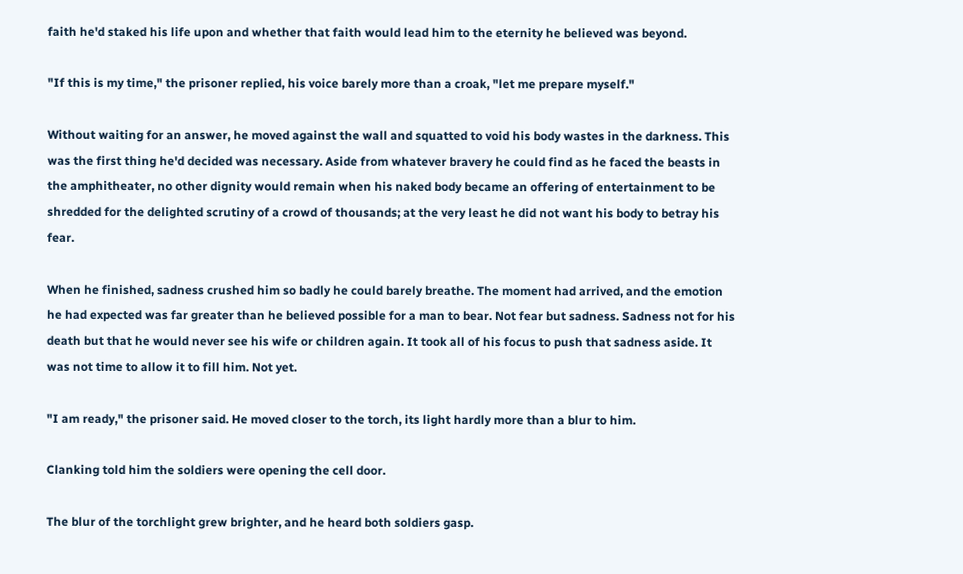faith he'd staked his life upon and whether that faith would lead him to the eternity he believed was beyond.

"If this is my time," the prisoner replied, his voice barely more than a croak, "let me prepare myself."

Without waiting for an answer, he moved against the wall and squatted to void his body wastes in the darkness. This was the first thing he'd decided was necessary. Aside from whatever bravery he could find as he faced the beasts in the amphitheater, no other dignity would remain when his naked body became an offering of entertainment to be shredded for the delighted scrutiny of a crowd of thousands; at the very least he did not want his body to betray his fear.

When he finished, sadness crushed him so badly he could barely breathe. The moment had arrived, and the emotion he had expected was far greater than he believed possible for a man to bear. Not fear but sadness. Sadness not for his death but that he would never see his wife or children again. It took all of his focus to push that sadness aside. It was not time to allow it to fill him. Not yet.

"I am ready," the prisoner said. He moved closer to the torch, its light hardly more than a blur to him.

Clanking told him the soldiers were opening the cell door.

The blur of the torchlight grew brighter, and he heard both soldiers gasp.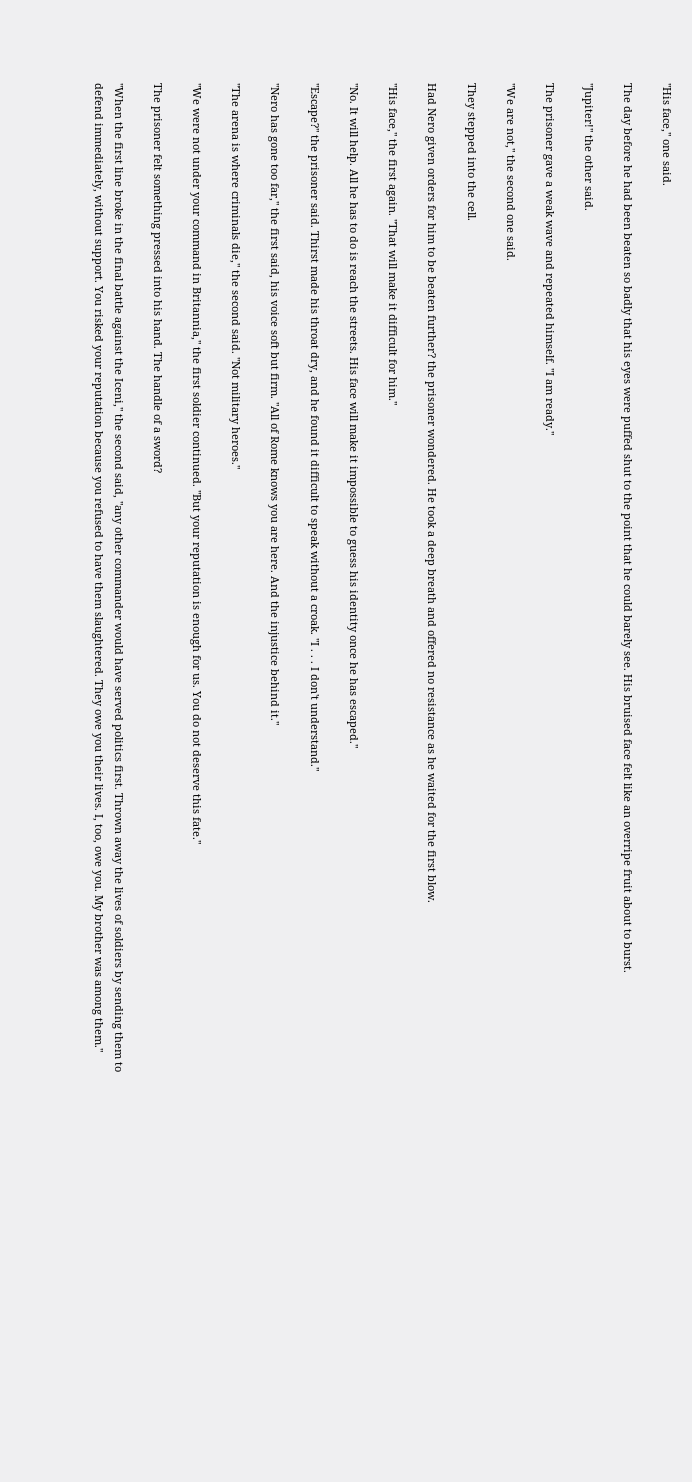"His face," one said.

The day before he had been beaten so badly that his eyes were puffed shut to the point that he could barely see. His bruised face felt like an overripe fruit about to burst.

"Jupiter!" the other said.

The prisoner gave a weak wave and repeated himself. "I am ready."

"We are not," the second one said.

They stepped into the cell.

Had Nero given orders for him to be beaten further? the prisoner wondered. He took a deep breath and offered no resistance as he waited for the first blow.

"His face," the first again. "That will make it difficult for him."

"No. It will help. All he has to do is reach the streets. His face will make it impossible to guess his identity once he has escaped."

"Escape?" the prisoner said. Thirst made his throat dry, and he found it difficult to speak without a croak. "I . . . I don't understand."

"Nero has gone too far," the first said, his voice soft but firm. "All of Rome knows you are here. And the injustice behind it."

"The arena is where criminals die," the second said. "Not military heroes."

"We were not under your command in Britannia," the first soldier continued. "But your reputation is enough for us. You do not deserve this fate."

The prisoner felt something pressed into his hand. The handle of a sword?

"When the first line broke in the final battle against the Iceni," the second said, "any other commander would have served politics first. Thrown away the lives of soldiers by sending them to defend immediately, without support. You risked your reputation because you refused to have them slaughtered. They owe you their lives. I, too, owe you. My brother was among them."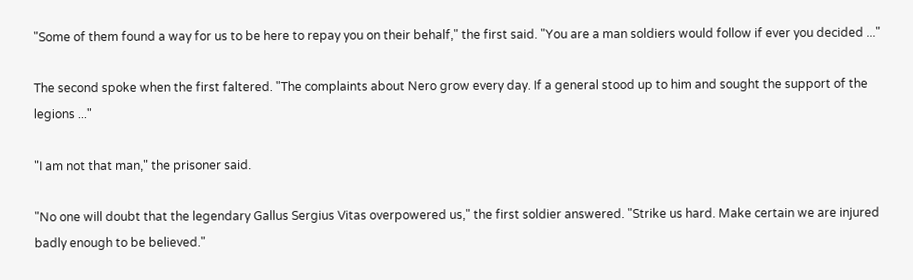"Some of them found a way for us to be here to repay you on their behalf," the first said. "You are a man soldiers would follow if ever you decided ..."

The second spoke when the first faltered. "The complaints about Nero grow every day. If a general stood up to him and sought the support of the legions ..."

"I am not that man," the prisoner said.

"No one will doubt that the legendary Gallus Sergius Vitas overpowered us," the first soldier answered. "Strike us hard. Make certain we are injured badly enough to be believed."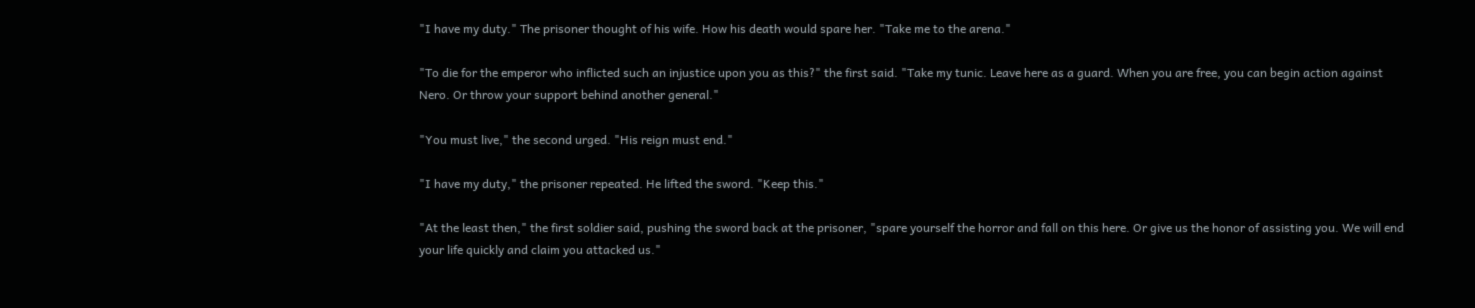"I have my duty." The prisoner thought of his wife. How his death would spare her. "Take me to the arena."

"To die for the emperor who inflicted such an injustice upon you as this?" the first said. "Take my tunic. Leave here as a guard. When you are free, you can begin action against Nero. Or throw your support behind another general."

"You must live," the second urged. "His reign must end."

"I have my duty," the prisoner repeated. He lifted the sword. "Keep this."

"At the least then," the first soldier said, pushing the sword back at the prisoner, "spare yourself the horror and fall on this here. Or give us the honor of assisting you. We will end your life quickly and claim you attacked us."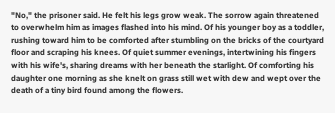"No," the prisoner said. He felt his legs grow weak. The sorrow again threatened to overwhelm him as images flashed into his mind. Of his younger boy as a toddler, rushing toward him to be comforted after stumbling on the bricks of the courtyard floor and scraping his knees. Of quiet summer evenings, intertwining his fingers with his wife's, sharing dreams with her beneath the starlight. Of comforting his daughter one morning as she knelt on grass still wet with dew and wept over the death of a tiny bird found among the flowers.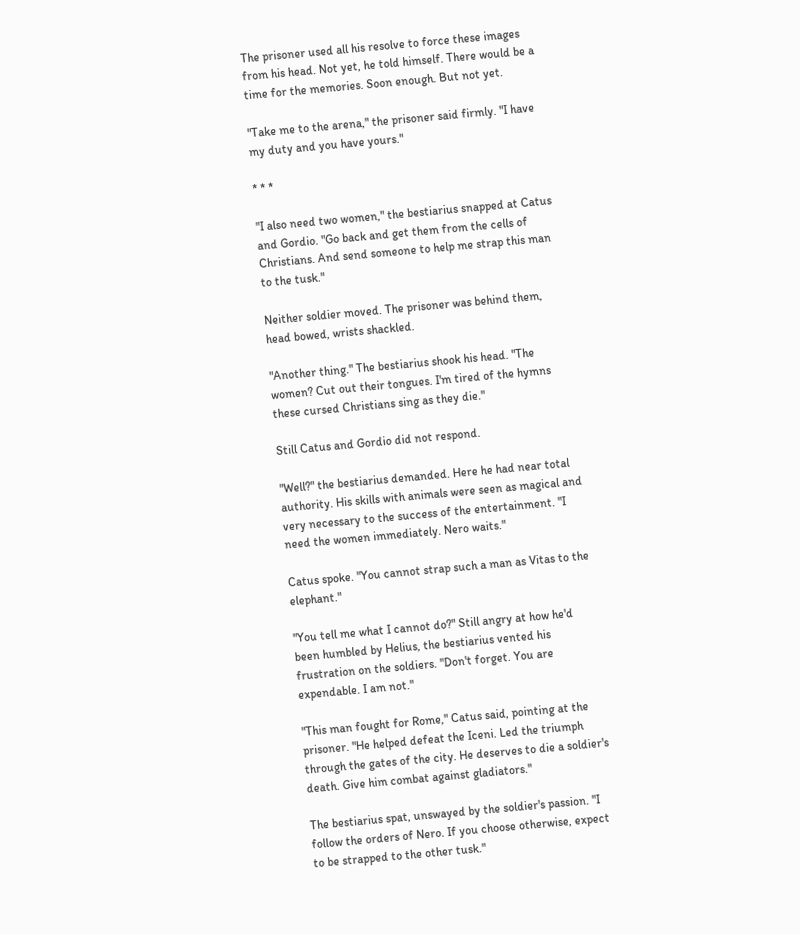The prisoner used all his resolve to force these images from his head. Not yet, he told himself. There would be a time for the memories. Soon enough. But not yet.

"Take me to the arena," the prisoner said firmly. "I have my duty and you have yours."

* * *

"I also need two women," the bestiarius snapped at Catus and Gordio. "Go back and get them from the cells of Christians. And send someone to help me strap this man to the tusk."

Neither soldier moved. The prisoner was behind them, head bowed, wrists shackled.

"Another thing." The bestiarius shook his head. "The women? Cut out their tongues. I'm tired of the hymns these cursed Christians sing as they die."

Still Catus and Gordio did not respond.

"Well?" the bestiarius demanded. Here he had near total authority. His skills with animals were seen as magical and very necessary to the success of the entertainment. "I need the women immediately. Nero waits."

Catus spoke. "You cannot strap such a man as Vitas to the elephant."

"You tell me what I cannot do?" Still angry at how he'd been humbled by Helius, the bestiarius vented his frustration on the soldiers. "Don't forget. You are expendable. I am not."

"This man fought for Rome," Catus said, pointing at the prisoner. "He helped defeat the Iceni. Led the triumph through the gates of the city. He deserves to die a soldier's death. Give him combat against gladiators."

The bestiarius spat, unswayed by the soldier's passion. "I follow the orders of Nero. If you choose otherwise, expect to be strapped to the other tusk."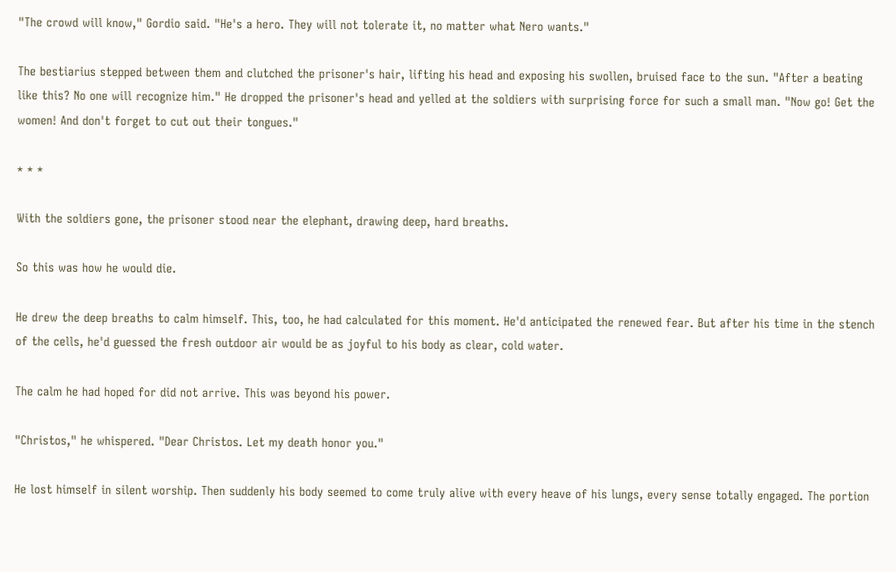"The crowd will know," Gordio said. "He's a hero. They will not tolerate it, no matter what Nero wants."

The bestiarius stepped between them and clutched the prisoner's hair, lifting his head and exposing his swollen, bruised face to the sun. "After a beating like this? No one will recognize him." He dropped the prisoner's head and yelled at the soldiers with surprising force for such a small man. "Now go! Get the women! And don't forget to cut out their tongues."

* * *

With the soldiers gone, the prisoner stood near the elephant, drawing deep, hard breaths.

So this was how he would die.

He drew the deep breaths to calm himself. This, too, he had calculated for this moment. He'd anticipated the renewed fear. But after his time in the stench of the cells, he'd guessed the fresh outdoor air would be as joyful to his body as clear, cold water.

The calm he had hoped for did not arrive. This was beyond his power.

"Christos," he whispered. "Dear Christos. Let my death honor you."

He lost himself in silent worship. Then suddenly his body seemed to come truly alive with every heave of his lungs, every sense totally engaged. The portion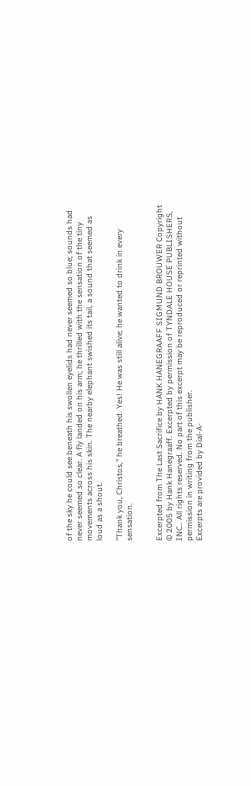of the sky he could see beneath his swollen eyelids had never seemed so blue; sounds had never seemed so clear. A fly landed on his arm; he thrilled with the sensation of the tiny movements across his skin. The nearby elephant swished its tail, a sound that seemed as loud as a shout.

"Thank you, Christos," he breathed. Yes! He was still alive; he wanted to drink in every sensation.


Excerpted from The Last Sacrifice by HANK HANEGRAAFF SIGMUND BROUWER Copyright © 2005 by Hank Hanegraaff. Excerpted by permission of TYNDALE HOUSE PUBLISHERS, INC.. All rights reserved. No part of this excerpt may be reproduced or reprinted without permission in writing from the publisher.
Excerpts are provided by Dial-A-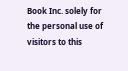Book Inc. solely for the personal use of visitors to this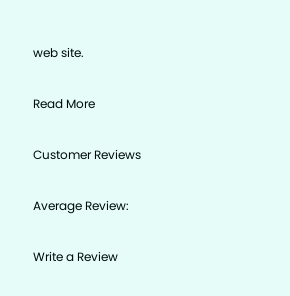web site.

Read More

Customer Reviews

Average Review:

Write a Review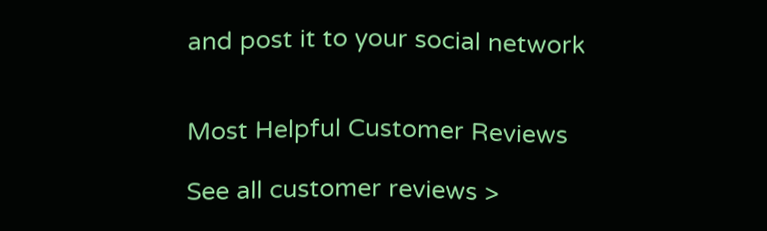and post it to your social network


Most Helpful Customer Reviews

See all customer reviews >